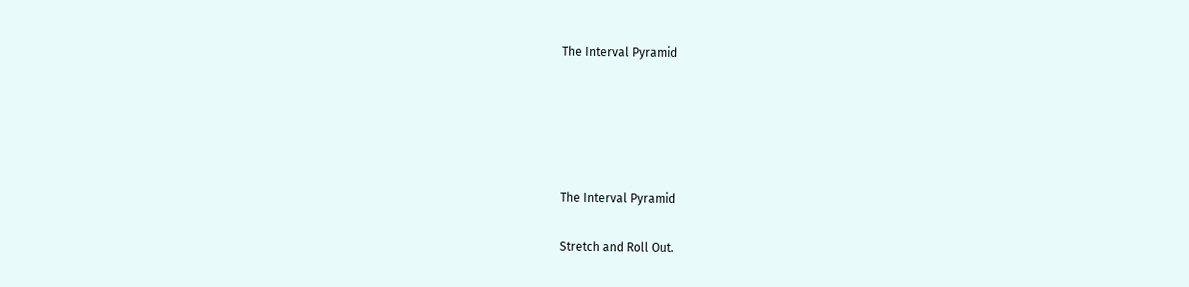The Interval Pyramid





The Interval Pyramid

Stretch and Roll Out.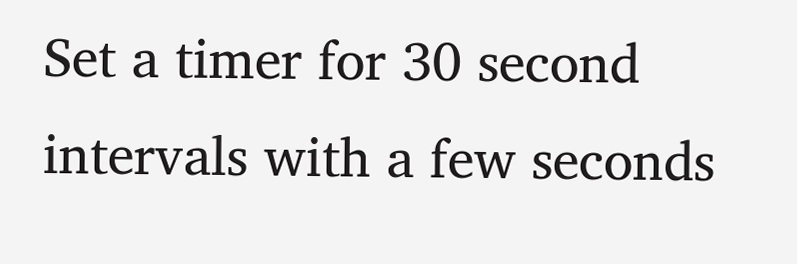Set a timer for 30 second intervals with a few seconds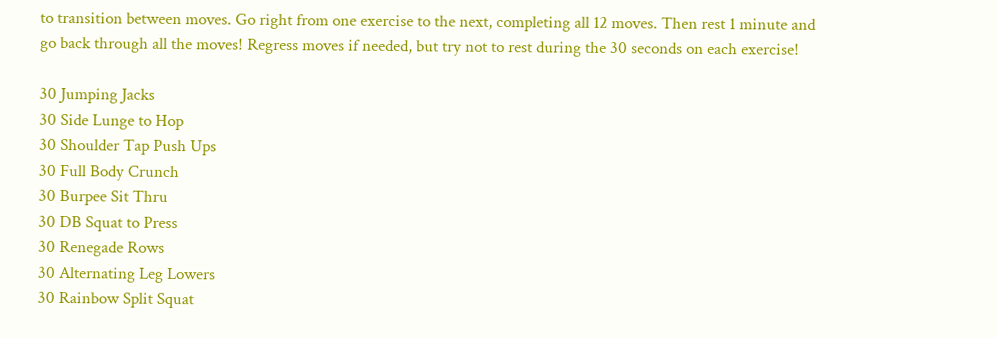to transition between moves. Go right from one exercise to the next, completing all 12 moves. Then rest 1 minute and go back through all the moves! Regress moves if needed, but try not to rest during the 30 seconds on each exercise!

30 Jumping Jacks
30 Side Lunge to Hop
30 Shoulder Tap Push Ups
30 Full Body Crunch
30 Burpee Sit Thru
30 DB Squat to Press
30 Renegade Rows
30 Alternating Leg Lowers
30 Rainbow Split Squat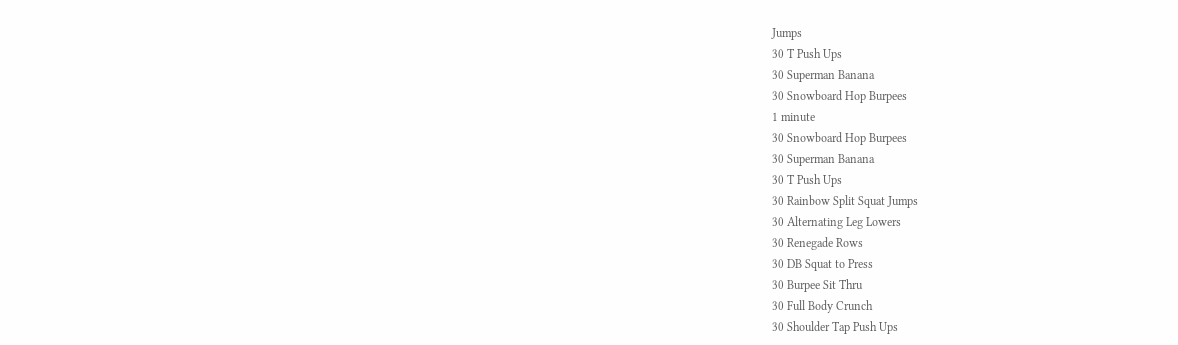Jumps
30 T Push Ups
30 Superman Banana
30 Snowboard Hop Burpees
1 minute
30 Snowboard Hop Burpees
30 Superman Banana
30 T Push Ups
30 Rainbow Split Squat Jumps
30 Alternating Leg Lowers
30 Renegade Rows
30 DB Squat to Press
30 Burpee Sit Thru
30 Full Body Crunch
30 Shoulder Tap Push Ups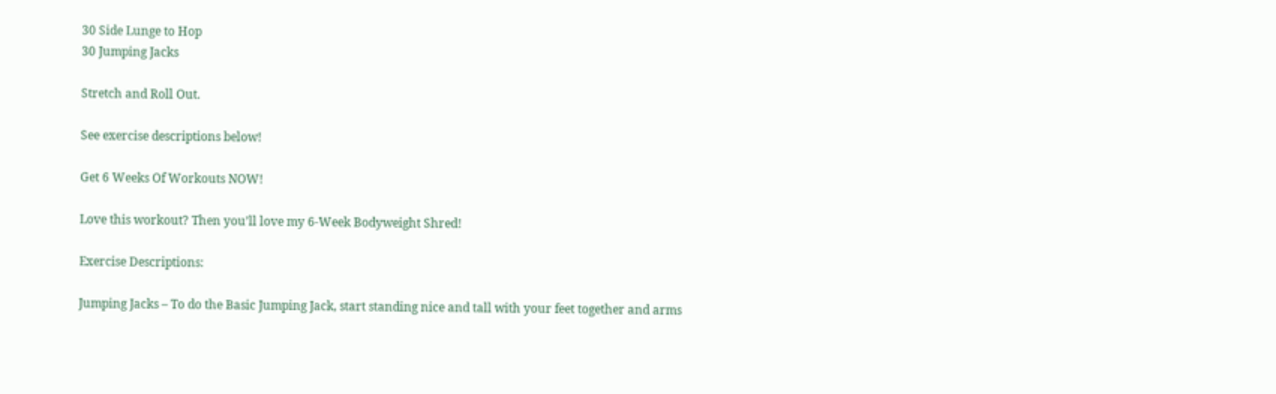30 Side Lunge to Hop
30 Jumping Jacks

Stretch and Roll Out.

See exercise descriptions below!

Get 6 Weeks Of Workouts NOW!

Love this workout? Then you’ll love my 6-Week Bodyweight Shred!

Exercise Descriptions:

Jumping Jacks – To do the Basic Jumping Jack, start standing nice and tall with your feet together and arms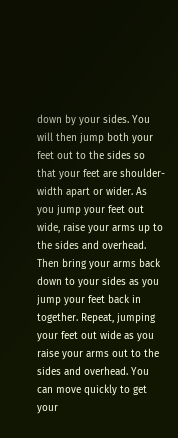down by your sides. You will then jump both your feet out to the sides so that your feet are shoulder-width apart or wider. As you jump your feet out wide, raise your arms up to the sides and overhead. Then bring your arms back down to your sides as you jump your feet back in together. Repeat, jumping your feet out wide as you raise your arms out to the sides and overhead. You can move quickly to get your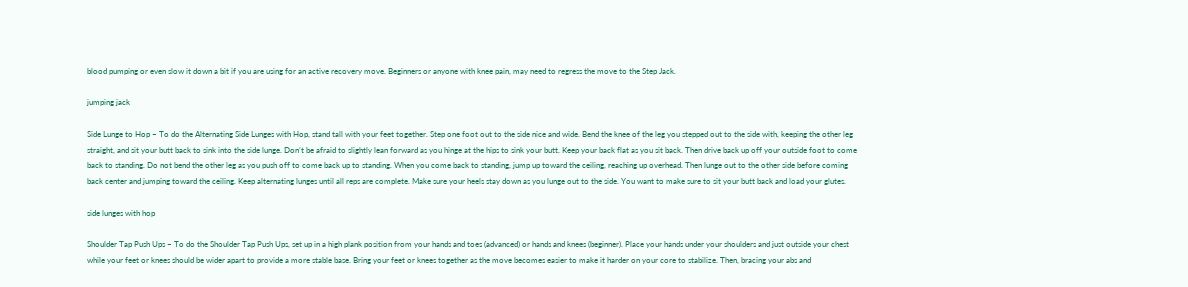blood pumping or even slow it down a bit if you are using for an active recovery move. Beginners or anyone with knee pain, may need to regress the move to the Step Jack.

jumping jack

Side Lunge to Hop – To do the Alternating Side Lunges with Hop, stand tall with your feet together. Step one foot out to the side nice and wide. Bend the knee of the leg you stepped out to the side with, keeping the other leg straight, and sit your butt back to sink into the side lunge. Don’t be afraid to slightly lean forward as you hinge at the hips to sink your butt. Keep your back flat as you sit back. Then drive back up off your outside foot to come back to standing. Do not bend the other leg as you push off to come back up to standing. When you come back to standing, jump up toward the ceiling, reaching up overhead. Then lunge out to the other side before coming back center and jumping toward the ceiling. Keep alternating lunges until all reps are complete. Make sure your heels stay down as you lunge out to the side. You want to make sure to sit your butt back and load your glutes.

side lunges with hop

Shoulder Tap Push Ups – To do the Shoulder Tap Push Ups, set up in a high plank position from your hands and toes (advanced) or hands and knees (beginner). Place your hands under your shoulders and just outside your chest while your feet or knees should be wider apart to provide a more stable base. Bring your feet or knees together as the move becomes easier to make it harder on your core to stabilize. Then, bracing your abs and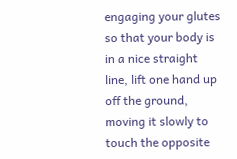engaging your glutes so that your body is in a nice straight line, lift one hand up off the ground, moving it slowly to touch the opposite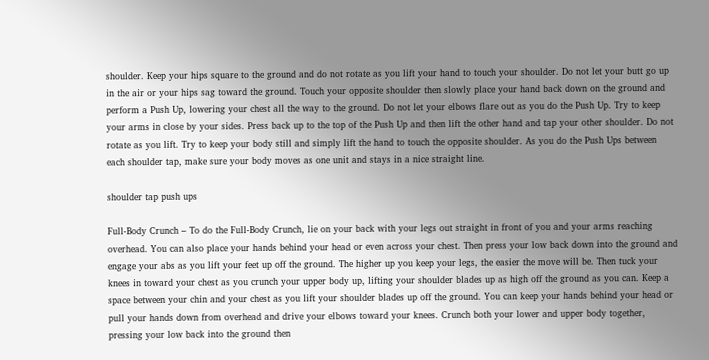shoulder. Keep your hips square to the ground and do not rotate as you lift your hand to touch your shoulder. Do not let your butt go up in the air or your hips sag toward the ground. Touch your opposite shoulder then slowly place your hand back down on the ground and perform a Push Up, lowering your chest all the way to the ground. Do not let your elbows flare out as you do the Push Up. Try to keep your arms in close by your sides. Press back up to the top of the Push Up and then lift the other hand and tap your other shoulder. Do not rotate as you lift. Try to keep your body still and simply lift the hand to touch the opposite shoulder. As you do the Push Ups between each shoulder tap, make sure your body moves as one unit and stays in a nice straight line.

shoulder tap push ups

Full-Body Crunch – To do the Full-Body Crunch, lie on your back with your legs out straight in front of you and your arms reaching overhead. You can also place your hands behind your head or even across your chest. Then press your low back down into the ground and engage your abs as you lift your feet up off the ground. The higher up you keep your legs, the easier the move will be. Then tuck your knees in toward your chest as you crunch your upper body up, lifting your shoulder blades up as high off the ground as you can. Keep a space between your chin and your chest as you lift your shoulder blades up off the ground. You can keep your hands behind your head or pull your hands down from overhead and drive your elbows toward your knees. Crunch both your lower and upper body together, pressing your low back into the ground then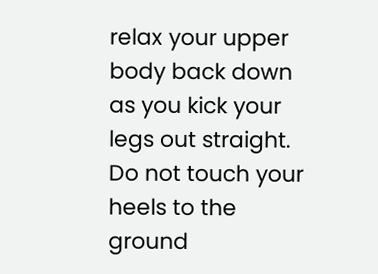relax your upper body back down as you kick your legs out straight. Do not touch your heels to the ground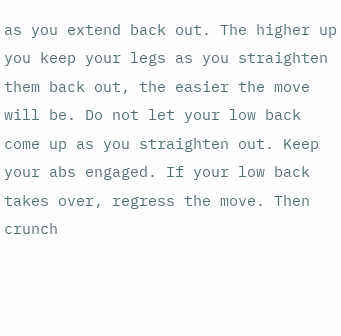as you extend back out. The higher up you keep your legs as you straighten them back out, the easier the move will be. Do not let your low back come up as you straighten out. Keep your abs engaged. If your low back takes over, regress the move. Then crunch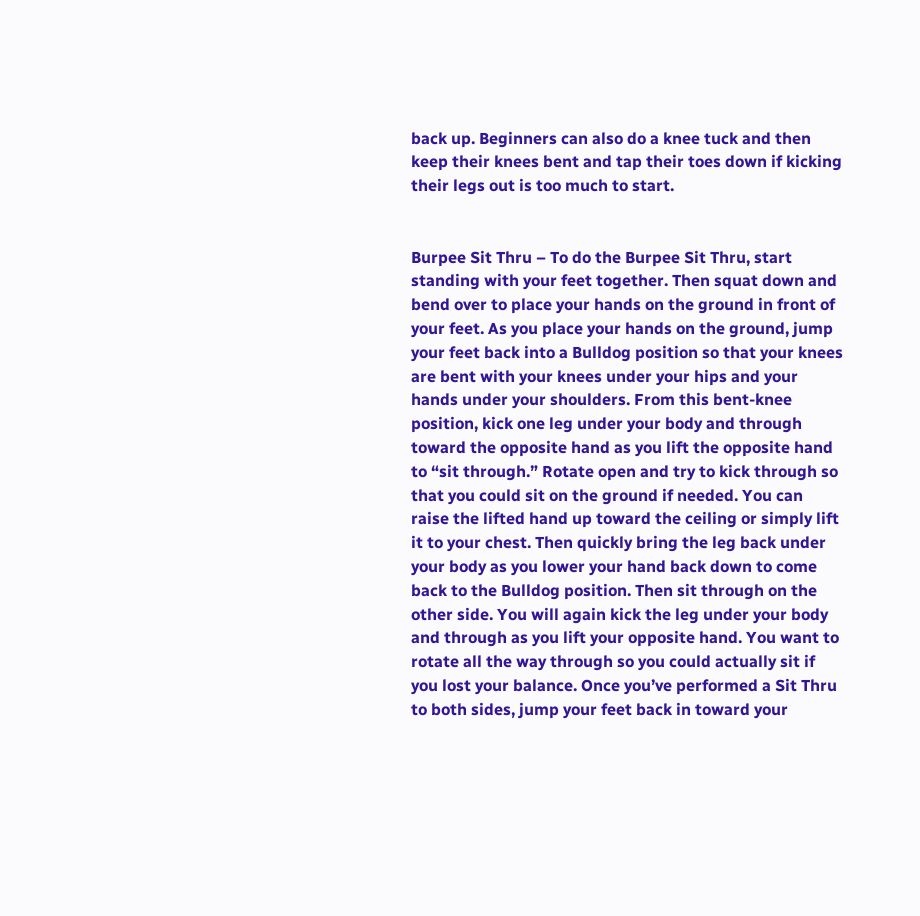back up. Beginners can also do a knee tuck and then keep their knees bent and tap their toes down if kicking their legs out is too much to start.


Burpee Sit Thru – To do the Burpee Sit Thru, start standing with your feet together. Then squat down and bend over to place your hands on the ground in front of your feet. As you place your hands on the ground, jump your feet back into a Bulldog position so that your knees are bent with your knees under your hips and your hands under your shoulders. From this bent-knee position, kick one leg under your body and through toward the opposite hand as you lift the opposite hand to “sit through.” Rotate open and try to kick through so that you could sit on the ground if needed. You can raise the lifted hand up toward the ceiling or simply lift it to your chest. Then quickly bring the leg back under your body as you lower your hand back down to come back to the Bulldog position. Then sit through on the other side. You will again kick the leg under your body and through as you lift your opposite hand. You want to rotate all the way through so you could actually sit if you lost your balance. Once you’ve performed a Sit Thru to both sides, jump your feet back in toward your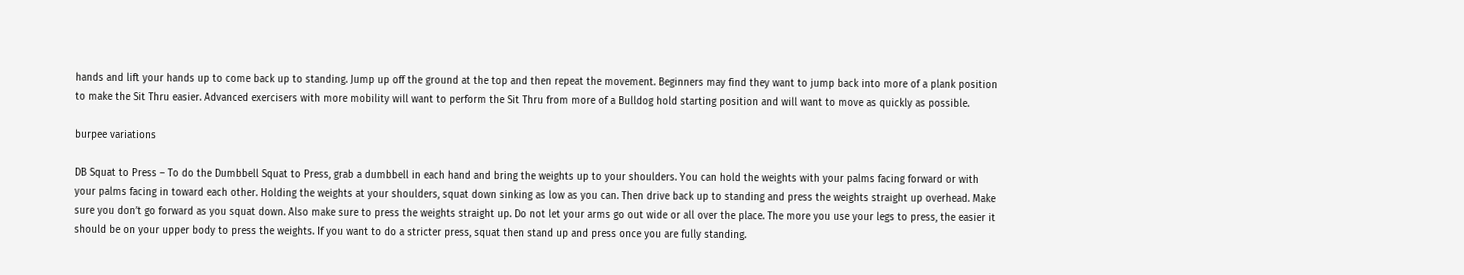hands and lift your hands up to come back up to standing. Jump up off the ground at the top and then repeat the movement. Beginners may find they want to jump back into more of a plank position to make the Sit Thru easier. Advanced exercisers with more mobility will want to perform the Sit Thru from more of a Bulldog hold starting position and will want to move as quickly as possible.

burpee variations

DB Squat to Press – To do the Dumbbell Squat to Press, grab a dumbbell in each hand and bring the weights up to your shoulders. You can hold the weights with your palms facing forward or with your palms facing in toward each other. Holding the weights at your shoulders, squat down sinking as low as you can. Then drive back up to standing and press the weights straight up overhead. Make sure you don’t go forward as you squat down. Also make sure to press the weights straight up. Do not let your arms go out wide or all over the place. The more you use your legs to press, the easier it should be on your upper body to press the weights. If you want to do a stricter press, squat then stand up and press once you are fully standing.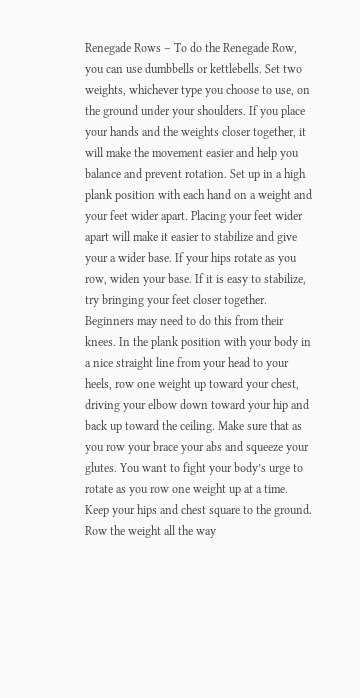Renegade Rows – To do the Renegade Row, you can use dumbbells or kettlebells. Set two weights, whichever type you choose to use, on the ground under your shoulders. If you place your hands and the weights closer together, it will make the movement easier and help you balance and prevent rotation. Set up in a high plank position with each hand on a weight and your feet wider apart. Placing your feet wider apart will make it easier to stabilize and give your a wider base. If your hips rotate as you row, widen your base. If it is easy to stabilize, try bringing your feet closer together. Beginners may need to do this from their knees. In the plank position with your body in a nice straight line from your head to your heels, row one weight up toward your chest, driving your elbow down toward your hip and back up toward the ceiling. Make sure that as you row your brace your abs and squeeze your glutes. You want to fight your body’s urge to rotate as you row one weight up at a time. Keep your hips and chest square to the ground. Row the weight all the way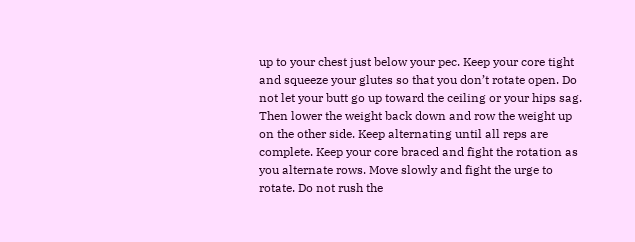up to your chest just below your pec. Keep your core tight and squeeze your glutes so that you don’t rotate open. Do not let your butt go up toward the ceiling or your hips sag. Then lower the weight back down and row the weight up on the other side. Keep alternating until all reps are complete. Keep your core braced and fight the rotation as you alternate rows. Move slowly and fight the urge to rotate. Do not rush the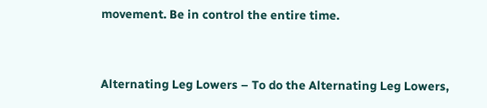movement. Be in control the entire time.


Alternating Leg Lowers – To do the Alternating Leg Lowers,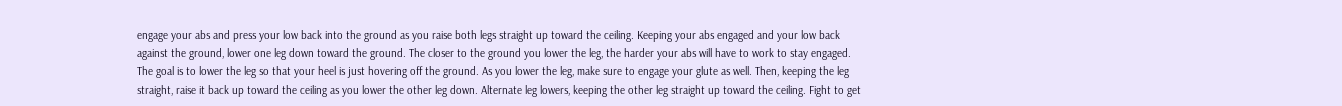engage your abs and press your low back into the ground as you raise both legs straight up toward the ceiling. Keeping your abs engaged and your low back against the ground, lower one leg down toward the ground. The closer to the ground you lower the leg, the harder your abs will have to work to stay engaged. The goal is to lower the leg so that your heel is just hovering off the ground. As you lower the leg, make sure to engage your glute as well. Then, keeping the leg straight, raise it back up toward the ceiling as you lower the other leg down. Alternate leg lowers, keeping the other leg straight up toward the ceiling. Fight to get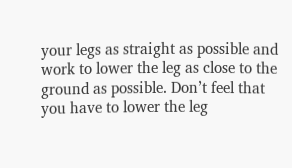your legs as straight as possible and work to lower the leg as close to the ground as possible. Don’t feel that you have to lower the leg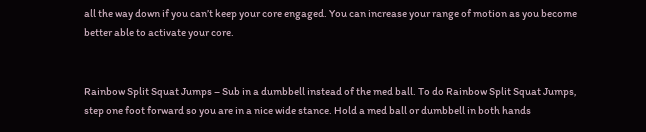all the way down if you can’t keep your core engaged. You can increase your range of motion as you become better able to activate your core.


Rainbow Split Squat Jumps – Sub in a dumbbell instead of the med ball. To do Rainbow Split Squat Jumps, step one foot forward so you are in a nice wide stance. Hold a med ball or dumbbell in both hands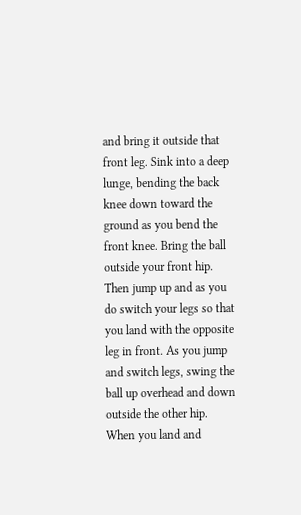and bring it outside that front leg. Sink into a deep lunge, bending the back knee down toward the ground as you bend the front knee. Bring the ball outside your front hip. Then jump up and as you do switch your legs so that you land with the opposite leg in front. As you jump and switch legs, swing the ball up overhead and down outside the other hip. When you land and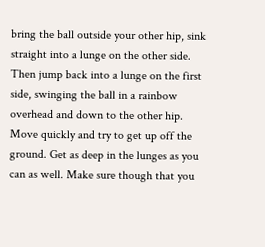bring the ball outside your other hip, sink straight into a lunge on the other side. Then jump back into a lunge on the first side, swinging the ball in a rainbow overhead and down to the other hip. Move quickly and try to get up off the ground. Get as deep in the lunges as you can as well. Make sure though that you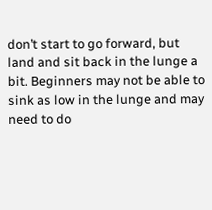don’t start to go forward, but land and sit back in the lunge a bit. Beginners may not be able to sink as low in the lunge and may need to do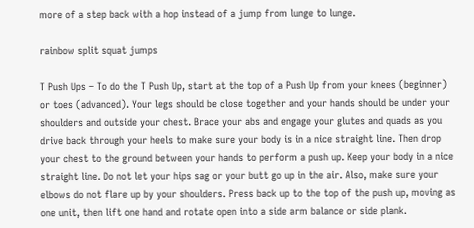more of a step back with a hop instead of a jump from lunge to lunge.

rainbow split squat jumps

T Push Ups – To do the T Push Up, start at the top of a Push Up from your knees (beginner) or toes (advanced). Your legs should be close together and your hands should be under your shoulders and outside your chest. Brace your abs and engage your glutes and quads as you drive back through your heels to make sure your body is in a nice straight line. Then drop your chest to the ground between your hands to perform a push up. Keep your body in a nice straight line. Do not let your hips sag or your butt go up in the air. Also, make sure your elbows do not flare up by your shoulders. Press back up to the top of the push up, moving as one unit, then lift one hand and rotate open into a side arm balance or side plank.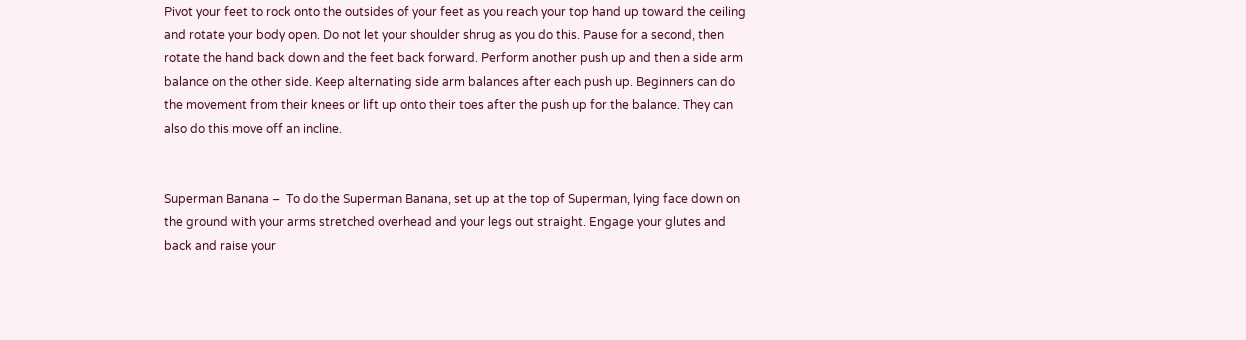Pivot your feet to rock onto the outsides of your feet as you reach your top hand up toward the ceiling and rotate your body open. Do not let your shoulder shrug as you do this. Pause for a second, then rotate the hand back down and the feet back forward. Perform another push up and then a side arm balance on the other side. Keep alternating side arm balances after each push up. Beginners can do the movement from their knees or lift up onto their toes after the push up for the balance. They can also do this move off an incline.


Superman Banana –  To do the Superman Banana, set up at the top of Superman, lying face down on the ground with your arms stretched overhead and your legs out straight. Engage your glutes and back and raise your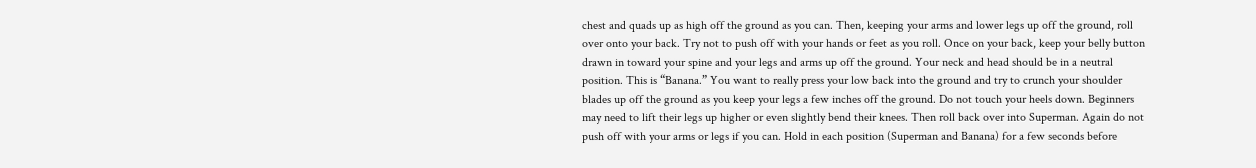chest and quads up as high off the ground as you can. Then, keeping your arms and lower legs up off the ground, roll over onto your back. Try not to push off with your hands or feet as you roll. Once on your back, keep your belly button drawn in toward your spine and your legs and arms up off the ground. Your neck and head should be in a neutral position. This is “Banana.” You want to really press your low back into the ground and try to crunch your shoulder blades up off the ground as you keep your legs a few inches off the ground. Do not touch your heels down. Beginners may need to lift their legs up higher or even slightly bend their knees. Then roll back over into Superman. Again do not push off with your arms or legs if you can. Hold in each position (Superman and Banana) for a few seconds before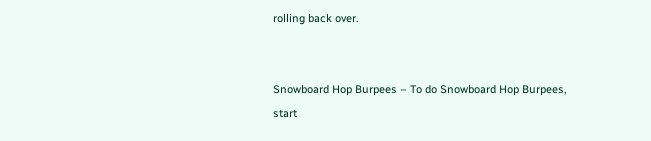rolling back over.


Snowboard Hop Burpees – To do Snowboard Hop Burpees, start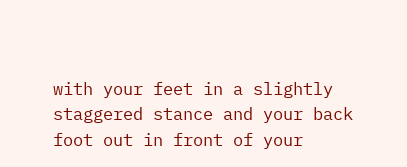with your feet in a slightly staggered stance and your back foot out in front of your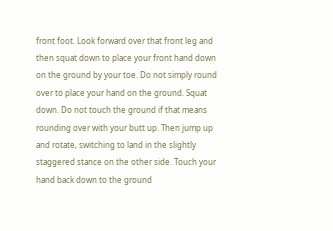front foot. Look forward over that front leg and then squat down to place your front hand down on the ground by your toe. Do not simply round over to place your hand on the ground. Squat down. Do not touch the ground if that means rounding over with your butt up. Then jump up and rotate, switching to land in the slightly staggered stance on the other side. Touch your hand back down to the ground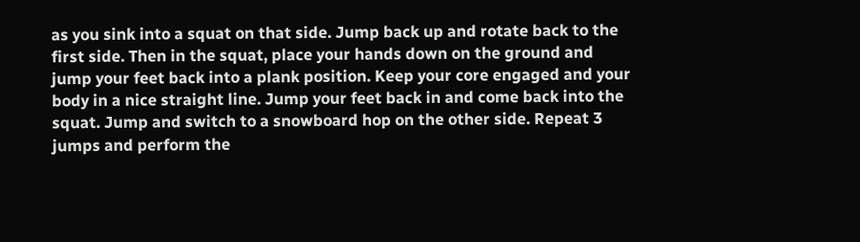as you sink into a squat on that side. Jump back up and rotate back to the first side. Then in the squat, place your hands down on the ground and jump your feet back into a plank position. Keep your core engaged and your body in a nice straight line. Jump your feet back in and come back into the squat. Jump and switch to a snowboard hop on the other side. Repeat 3 jumps and perform the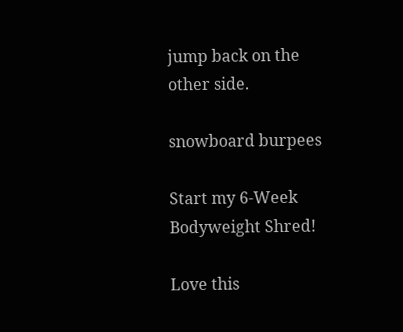jump back on the other side.

snowboard burpees

Start my 6-Week Bodyweight Shred!

Love this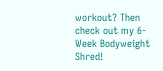workout? Then check out my 6-Week Bodyweight Shred!